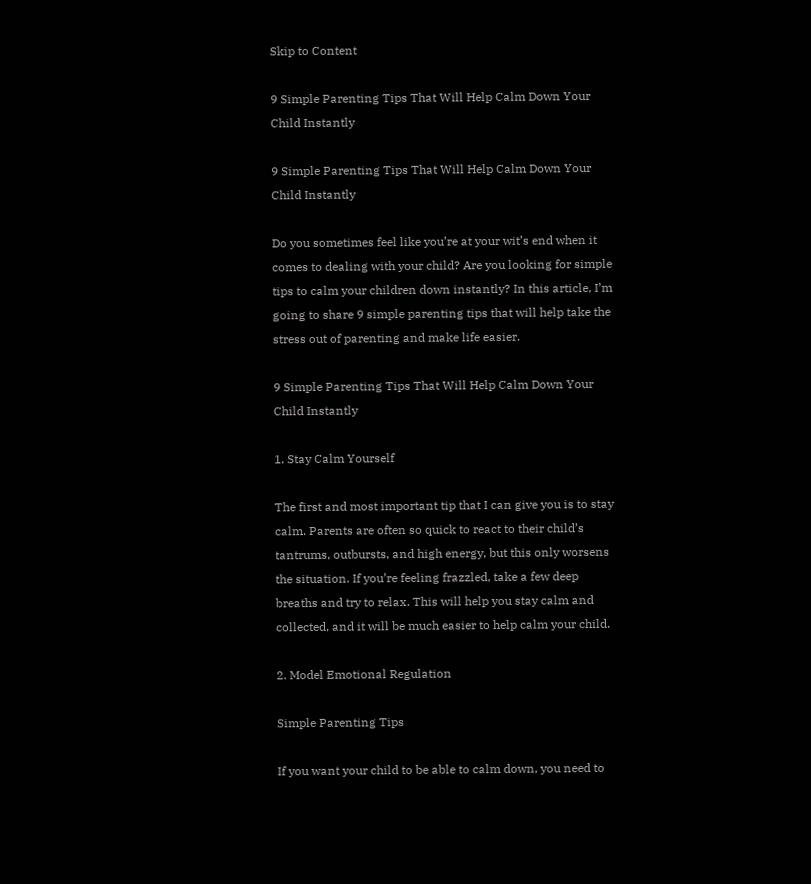Skip to Content

9 Simple Parenting Tips That Will Help Calm Down Your Child Instantly

9 Simple Parenting Tips That Will Help Calm Down Your Child Instantly

Do you sometimes feel like you’re at your wit’s end when it comes to dealing with your child? Are you looking for simple tips to calm your children down instantly? In this article, I’m going to share 9 simple parenting tips that will help take the stress out of parenting and make life easier.

9 Simple Parenting Tips That Will Help Calm Down Your Child Instantly

1. Stay Calm Yourself

The first and most important tip that I can give you is to stay calm. Parents are often so quick to react to their child’s tantrums, outbursts, and high energy, but this only worsens the situation. If you’re feeling frazzled, take a few deep breaths and try to relax. This will help you stay calm and collected, and it will be much easier to help calm your child.

2. Model Emotional Regulation

Simple Parenting Tips

If you want your child to be able to calm down, you need to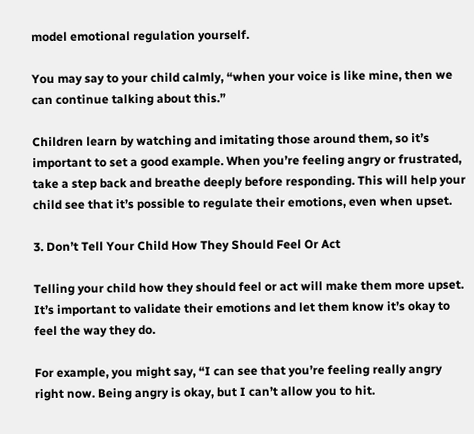model emotional regulation yourself.

You may say to your child calmly, “when your voice is like mine, then we can continue talking about this.”

Children learn by watching and imitating those around them, so it’s important to set a good example. When you’re feeling angry or frustrated, take a step back and breathe deeply before responding. This will help your child see that it’s possible to regulate their emotions, even when upset.

3. Don’t Tell Your Child How They Should Feel Or Act

Telling your child how they should feel or act will make them more upset. It’s important to validate their emotions and let them know it’s okay to feel the way they do.

For example, you might say, “I can see that you’re feeling really angry right now. Being angry is okay, but I can’t allow you to hit.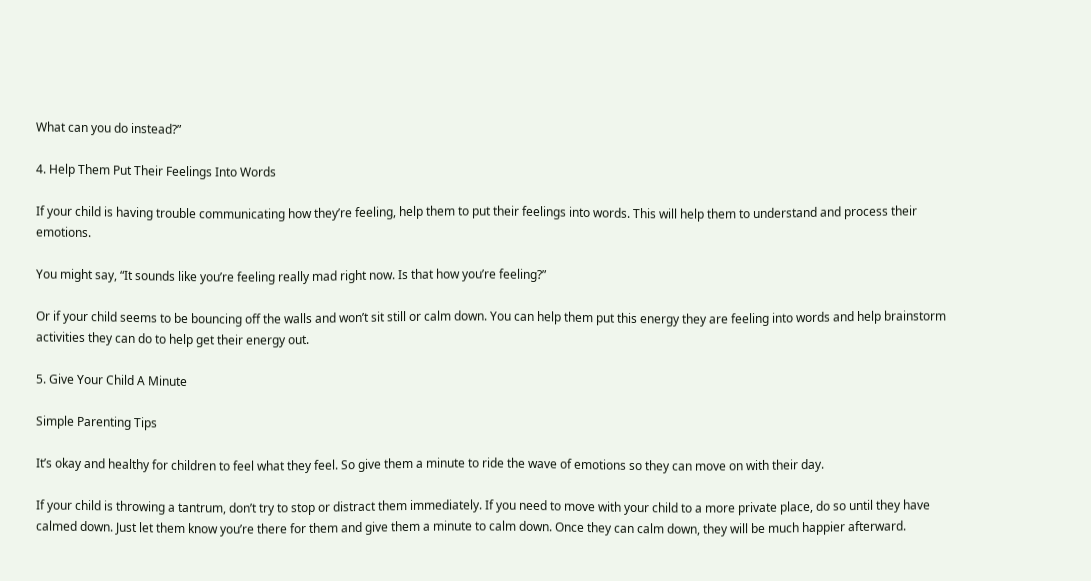What can you do instead?”

4. Help Them Put Their Feelings Into Words

If your child is having trouble communicating how they’re feeling, help them to put their feelings into words. This will help them to understand and process their emotions.

You might say, “It sounds like you’re feeling really mad right now. Is that how you’re feeling?”

Or if your child seems to be bouncing off the walls and won’t sit still or calm down. You can help them put this energy they are feeling into words and help brainstorm activities they can do to help get their energy out.

5. Give Your Child A Minute

Simple Parenting Tips

It’s okay and healthy for children to feel what they feel. So give them a minute to ride the wave of emotions so they can move on with their day.

If your child is throwing a tantrum, don’t try to stop or distract them immediately. If you need to move with your child to a more private place, do so until they have calmed down. Just let them know you’re there for them and give them a minute to calm down. Once they can calm down, they will be much happier afterward.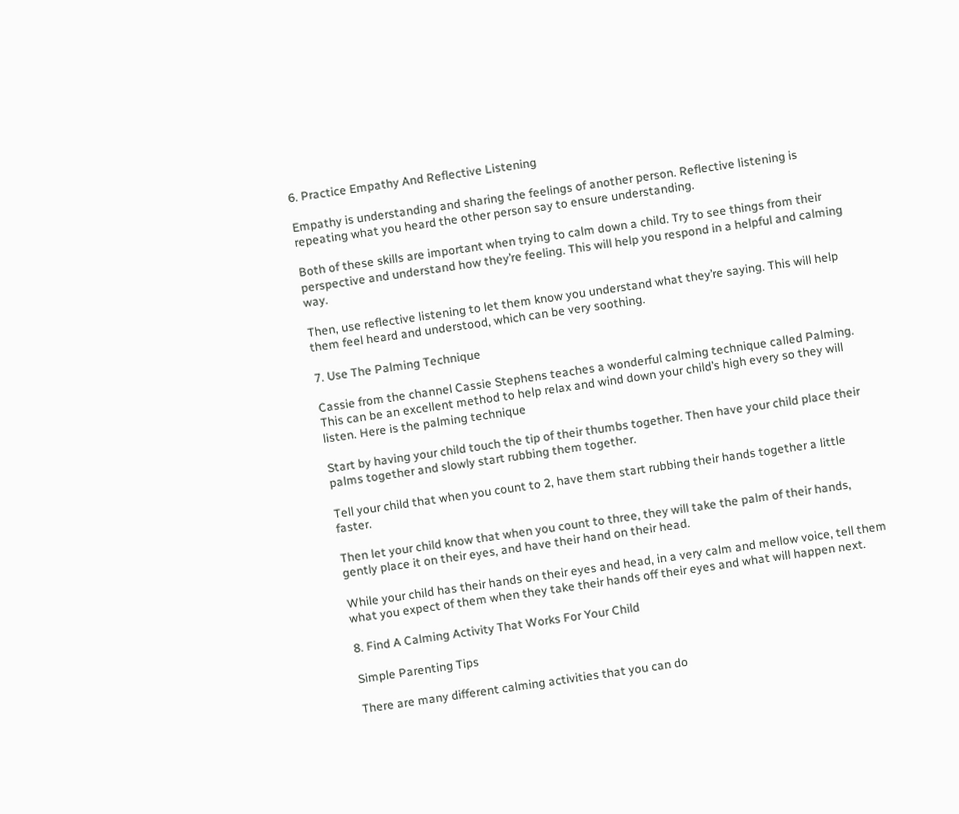6. Practice Empathy And Reflective Listening

Empathy is understanding and sharing the feelings of another person. Reflective listening is repeating what you heard the other person say to ensure understanding.

Both of these skills are important when trying to calm down a child. Try to see things from their perspective and understand how they’re feeling. This will help you respond in a helpful and calming way.

Then, use reflective listening to let them know you understand what they’re saying. This will help them feel heard and understood, which can be very soothing.

7. Use The Palming Technique

Cassie from the channel Cassie Stephens teaches a wonderful calming technique called Palming. This can be an excellent method to help relax and wind down your child’s high every so they will listen. Here is the palming technique

Start by having your child touch the tip of their thumbs together. Then have your child place their palms together and slowly start rubbing them together.

Tell your child that when you count to 2, have them start rubbing their hands together a little faster.

Then let your child know that when you count to three, they will take the palm of their hands, gently place it on their eyes, and have their hand on their head.

While your child has their hands on their eyes and head, in a very calm and mellow voice, tell them what you expect of them when they take their hands off their eyes and what will happen next.

8. Find A Calming Activity That Works For Your Child

Simple Parenting Tips

There are many different calming activities that you can do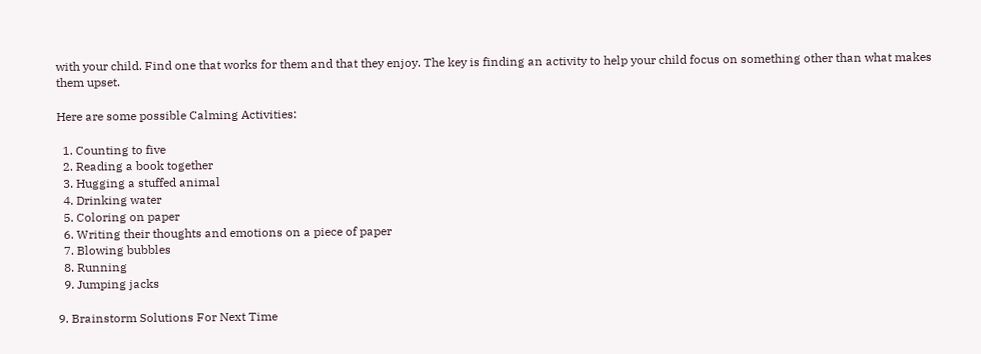with your child. Find one that works for them and that they enjoy. The key is finding an activity to help your child focus on something other than what makes them upset.

Here are some possible Calming Activities:

  1. Counting to five
  2. Reading a book together
  3. Hugging a stuffed animal
  4. Drinking water
  5. Coloring on paper
  6. Writing their thoughts and emotions on a piece of paper
  7. Blowing bubbles
  8. Running
  9. Jumping jacks

9. Brainstorm Solutions For Next Time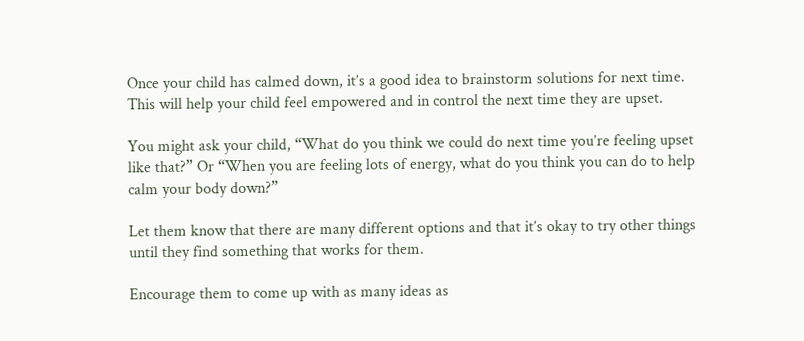Once your child has calmed down, it’s a good idea to brainstorm solutions for next time. This will help your child feel empowered and in control the next time they are upset.

You might ask your child, “What do you think we could do next time you’re feeling upset like that?” Or “When you are feeling lots of energy, what do you think you can do to help calm your body down?”

Let them know that there are many different options and that it’s okay to try other things until they find something that works for them.

Encourage them to come up with as many ideas as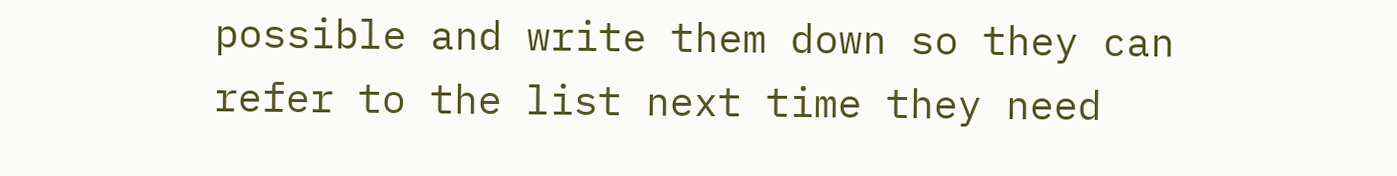possible and write them down so they can refer to the list next time they need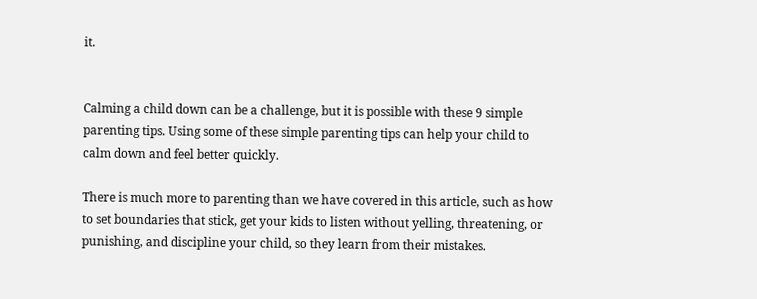it.


Calming a child down can be a challenge, but it is possible with these 9 simple parenting tips. Using some of these simple parenting tips can help your child to calm down and feel better quickly.

There is much more to parenting than we have covered in this article, such as how to set boundaries that stick, get your kids to listen without yelling, threatening, or punishing, and discipline your child, so they learn from their mistakes.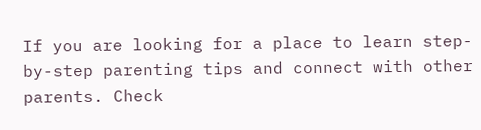If you are looking for a place to learn step-by-step parenting tips and connect with other parents. Check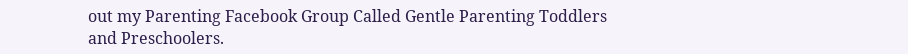out my Parenting Facebook Group Called Gentle Parenting Toddlers and Preschoolers.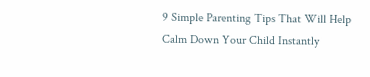9 Simple Parenting Tips That Will Help Calm Down Your Child Instantly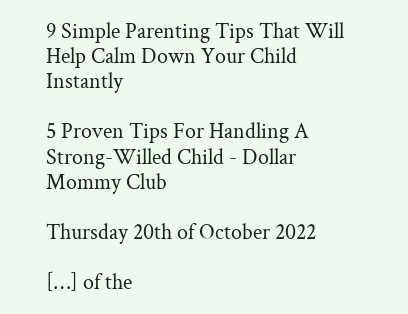9 Simple Parenting Tips That Will Help Calm Down Your Child Instantly

5 Proven Tips For Handling A Strong-Willed Child - Dollar Mommy Club

Thursday 20th of October 2022

[…] of the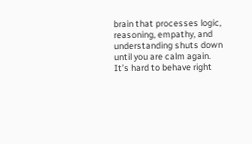brain that processes logic, reasoning, empathy, and understanding shuts down until you are calm again. It’s hard to behave right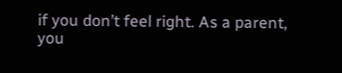if you don’t feel right. As a parent, you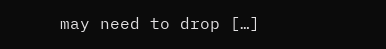may need to drop […]